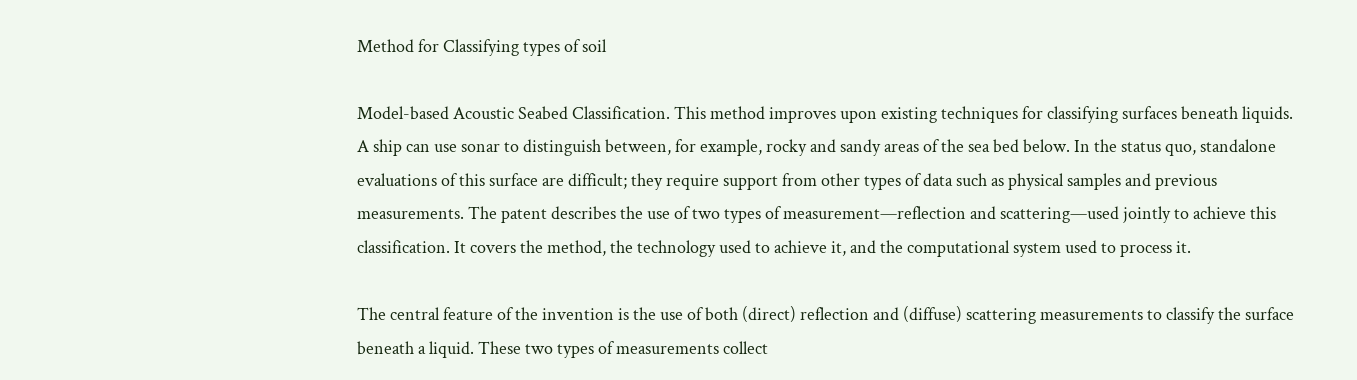Method for Classifying types of soil

Model-based Acoustic Seabed Classification. This method improves upon existing techniques for classifying surfaces beneath liquids. A ship can use sonar to distinguish between, for example, rocky and sandy areas of the sea bed below. In the status quo, standalone evaluations of this surface are difficult; they require support from other types of data such as physical samples and previous measurements. The patent describes the use of two types of measurement—reflection and scattering—used jointly to achieve this classification. It covers the method, the technology used to achieve it, and the computational system used to process it.

The central feature of the invention is the use of both (direct) reflection and (diffuse) scattering measurements to classify the surface beneath a liquid. These two types of measurements collect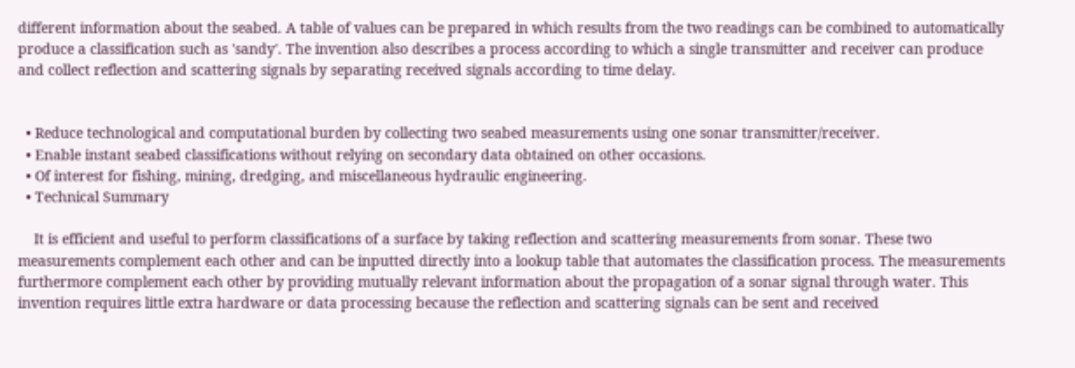different information about the seabed. A table of values can be prepared in which results from the two readings can be combined to automatically produce a classification such as 'sandy'. The invention also describes a process according to which a single transmitter and receiver can produce and collect reflection and scattering signals by separating received signals according to time delay.


  • Reduce technological and computational burden by collecting two seabed measurements using one sonar transmitter/receiver.
  • Enable instant seabed classifications without relying on secondary data obtained on other occasions.
  • Of interest for fishing, mining, dredging, and miscellaneous hydraulic engineering.
  • Technical Summary

    It is efficient and useful to perform classifications of a surface by taking reflection and scattering measurements from sonar. These two measurements complement each other and can be inputted directly into a lookup table that automates the classification process. The measurements furthermore complement each other by providing mutually relevant information about the propagation of a sonar signal through water. This invention requires little extra hardware or data processing because the reflection and scattering signals can be sent and received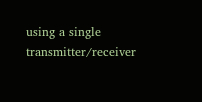using a single transmitter/receiver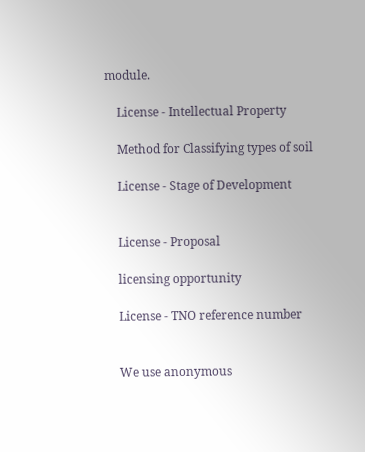module.

    License - Intellectual Property

    Method for Classifying types of soil

    License - Stage of Development


    License - Proposal

    licensing opportunity

    License - TNO reference number


    We use anonymous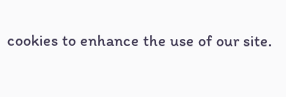cookies to enhance the use of our site.